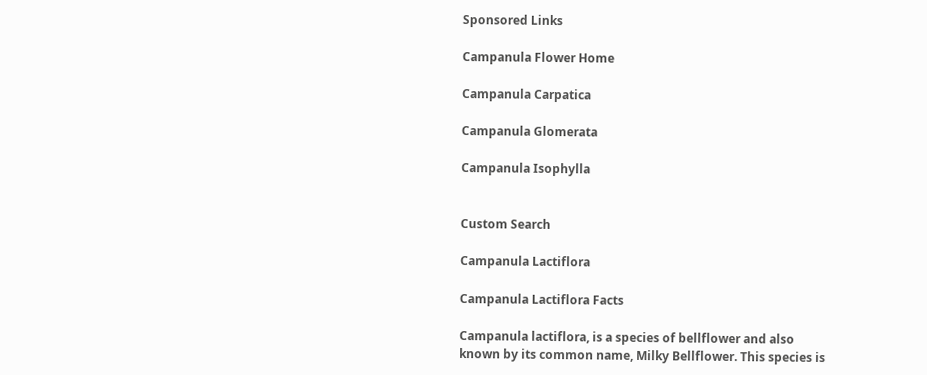Sponsored Links

Campanula Flower Home

Campanula Carpatica

Campanula Glomerata

Campanula Isophylla


Custom Search

Campanula Lactiflora

Campanula Lactiflora Facts

Campanula lactiflora, is a species of bellflower and also known by its common name, Milky Bellflower. This species is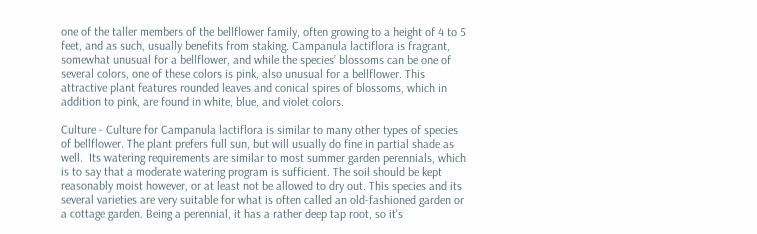one of the taller members of the bellflower family, often growing to a height of 4 to 5 feet, and as such, usually benefits from staking. Campanula lactiflora is fragrant, somewhat unusual for a bellflower, and while the species’ blossoms can be one of several colors, one of these colors is pink, also unusual for a bellflower. This attractive plant features rounded leaves and conical spires of blossoms, which in addition to pink, are found in white, blue, and violet colors.

Culture - Culture for Campanula lactiflora is similar to many other types of species of bellflower. The plant prefers full sun, but will usually do fine in partial shade as well.  Its watering requirements are similar to most summer garden perennials, which is to say that a moderate watering program is sufficient. The soil should be kept reasonably moist however, or at least not be allowed to dry out. This species and its several varieties are very suitable for what is often called an old-fashioned garden or a cottage garden. Being a perennial, it has a rather deep tap root, so it's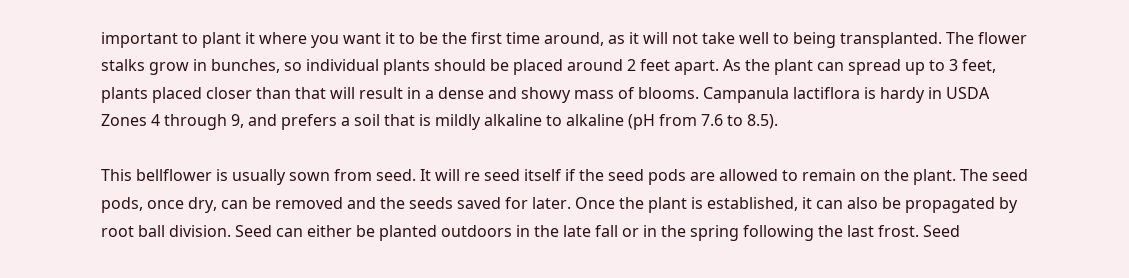important to plant it where you want it to be the first time around, as it will not take well to being transplanted. The flower stalks grow in bunches, so individual plants should be placed around 2 feet apart. As the plant can spread up to 3 feet, plants placed closer than that will result in a dense and showy mass of blooms. Campanula lactiflora is hardy in USDA Zones 4 through 9, and prefers a soil that is mildly alkaline to alkaline (pH from 7.6 to 8.5).

This bellflower is usually sown from seed. It will re seed itself if the seed pods are allowed to remain on the plant. The seed pods, once dry, can be removed and the seeds saved for later. Once the plant is established, it can also be propagated by root ball division. Seed can either be planted outdoors in the late fall or in the spring following the last frost. Seed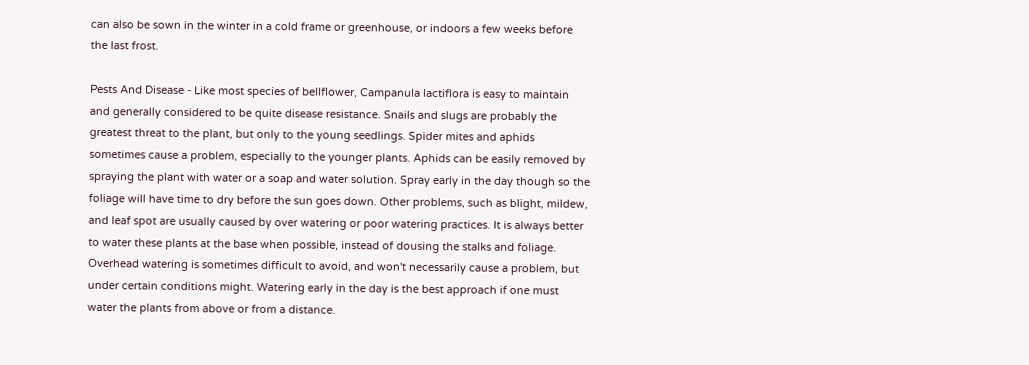can also be sown in the winter in a cold frame or greenhouse, or indoors a few weeks before the last frost.

Pests And Disease - Like most species of bellflower, Campanula lactiflora is easy to maintain and generally considered to be quite disease resistance. Snails and slugs are probably the greatest threat to the plant, but only to the young seedlings. Spider mites and aphids sometimes cause a problem, especially to the younger plants. Aphids can be easily removed by spraying the plant with water or a soap and water solution. Spray early in the day though so the foliage will have time to dry before the sun goes down. Other problems, such as blight, mildew, and leaf spot are usually caused by over watering or poor watering practices. It is always better to water these plants at the base when possible, instead of dousing the stalks and foliage. Overhead watering is sometimes difficult to avoid, and won't necessarily cause a problem, but under certain conditions might. Watering early in the day is the best approach if one must water the plants from above or from a distance.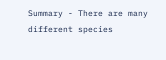Summary - There are many different species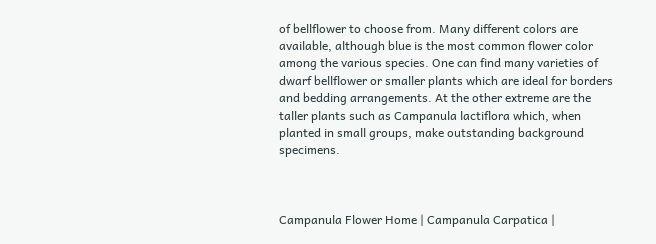of bellflower to choose from. Many different colors are available, although blue is the most common flower color among the various species. One can find many varieties of dwarf bellflower or smaller plants which are ideal for borders and bedding arrangements. At the other extreme are the taller plants such as Campanula lactiflora which, when planted in small groups, make outstanding background specimens.



Campanula Flower Home | Campanula Carpatica |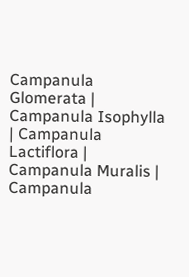Campanula Glomerata | Campanula Isophylla | Campanula Lactiflora | Campanula Muralis | Campanula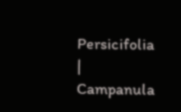Persicifolia | Campanula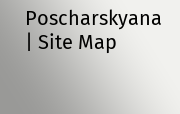Poscharskyana | Site Map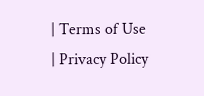| Terms of Use | Privacy Policy